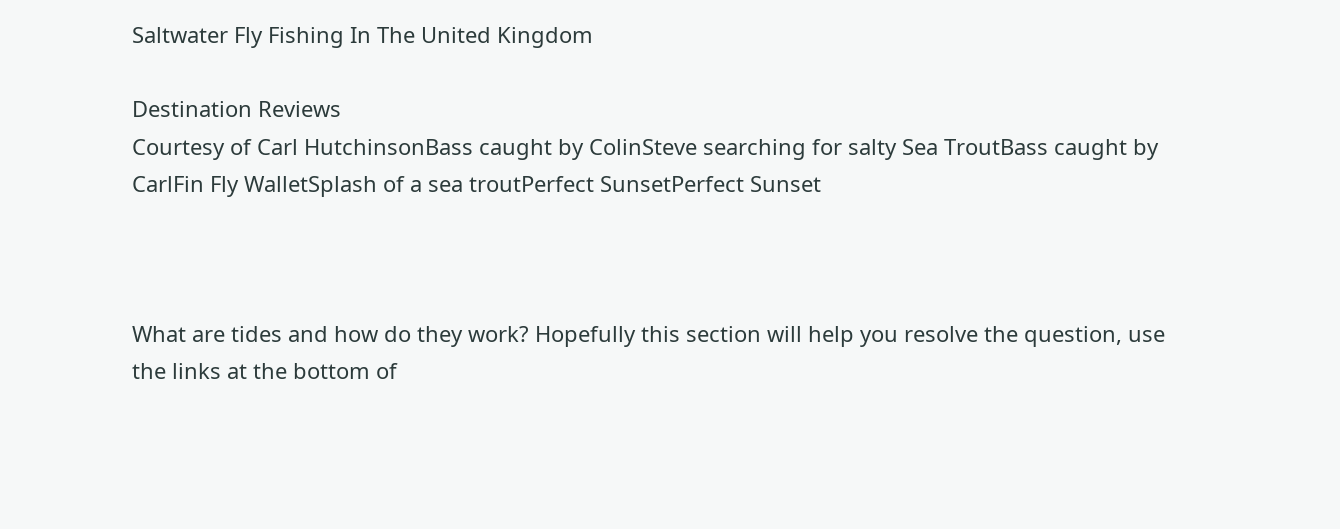Saltwater Fly Fishing In The United Kingdom

Destination Reviews
Courtesy of Carl HutchinsonBass caught by ColinSteve searching for salty Sea TroutBass caught by CarlFin Fly WalletSplash of a sea troutPerfect SunsetPerfect Sunset



What are tides and how do they work? Hopefully this section will help you resolve the question, use the links at the bottom of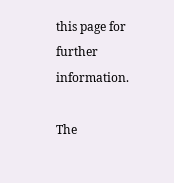this page for further information.

The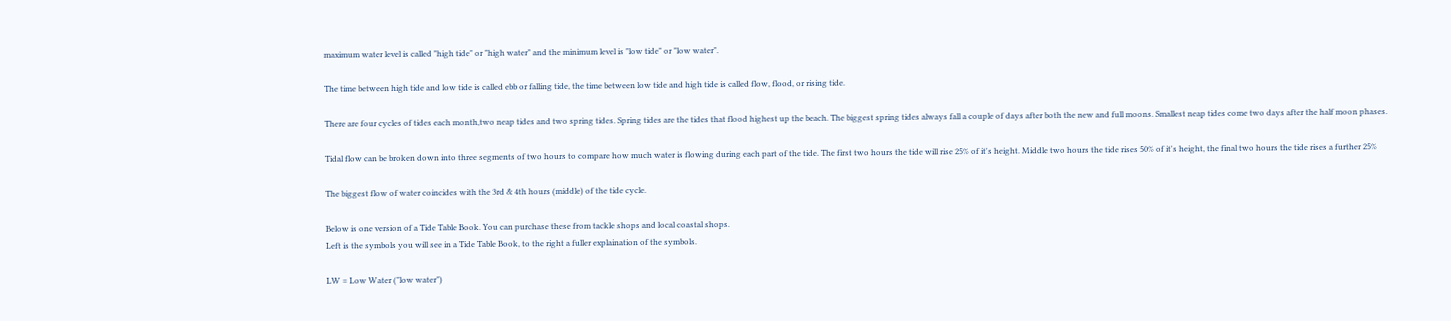maximum water level is called "high tide" or "high water" and the minimum level is "low tide" or "low water".

The time between high tide and low tide is called ebb or falling tide, the time between low tide and high tide is called flow, flood, or rising tide.

There are four cycles of tides each month,two neap tides and two spring tides. Spring tides are the tides that flood highest up the beach. The biggest spring tides always fall a couple of days after both the new and full moons. Smallest neap tides come two days after the half moon phases.

Tidal flow can be broken down into three segments of two hours to compare how much water is flowing during each part of the tide. The first two hours the tide will rise 25% of it's height. Middle two hours the tide rises 50% of it's height, the final two hours the tide rises a further 25%

The biggest flow of water coincides with the 3rd & 4th hours (middle) of the tide cycle.

Below is one version of a Tide Table Book. You can purchase these from tackle shops and local coastal shops.
Left is the symbols you will see in a Tide Table Book, to the right a fuller explaination of the symbols.

LW = Low Water ("low water")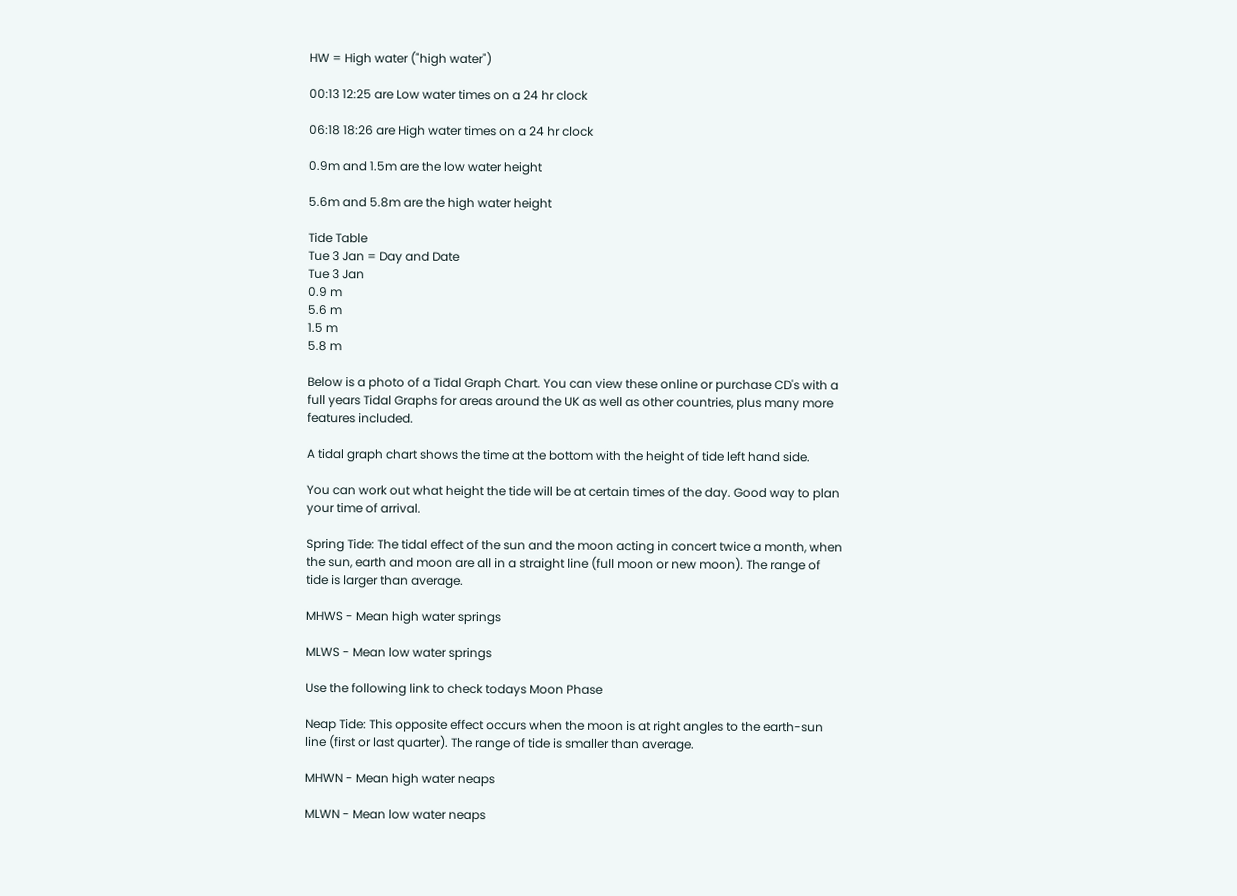HW = High water ("high water")

00:13 12:25 are Low water times on a 24 hr clock

06:18 18:26 are High water times on a 24 hr clock

0.9m and 1.5m are the low water height

5.6m and 5.8m are the high water height

Tide Table
Tue 3 Jan = Day and Date
Tue 3 Jan
0.9 m
5.6 m
1.5 m
5.8 m

Below is a photo of a Tidal Graph Chart. You can view these online or purchase CD's with a full years Tidal Graphs for areas around the UK as well as other countries, plus many more features included.

A tidal graph chart shows the time at the bottom with the height of tide left hand side.

You can work out what height the tide will be at certain times of the day. Good way to plan your time of arrival.

Spring Tide: The tidal effect of the sun and the moon acting in concert twice a month, when the sun, earth and moon are all in a straight line (full moon or new moon). The range of tide is larger than average.

MHWS - Mean high water springs

MLWS - Mean low water springs

Use the following link to check todays Moon Phase

Neap Tide: This opposite effect occurs when the moon is at right angles to the earth-sun line (first or last quarter). The range of tide is smaller than average.

MHWN - Mean high water neaps

MLWN - Mean low water neaps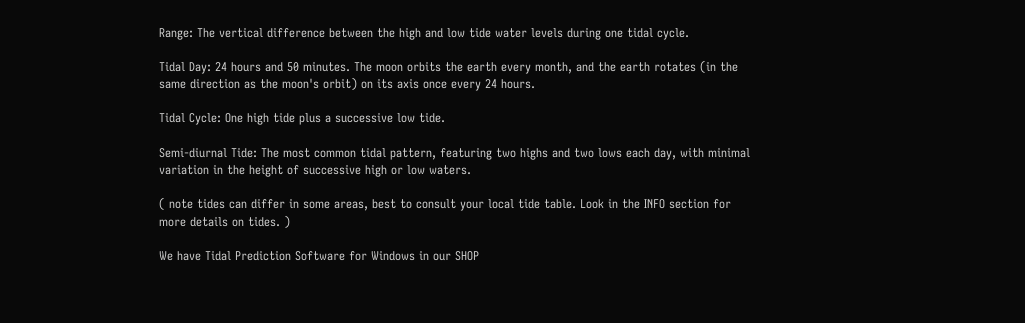Range: The vertical difference between the high and low tide water levels during one tidal cycle.

Tidal Day: 24 hours and 50 minutes. The moon orbits the earth every month, and the earth rotates (in the same direction as the moon's orbit) on its axis once every 24 hours.

Tidal Cycle: One high tide plus a successive low tide.

Semi-diurnal Tide: The most common tidal pattern, featuring two highs and two lows each day, with minimal variation in the height of successive high or low waters.

( note tides can differ in some areas, best to consult your local tide table. Look in the INFO section for more details on tides. )

We have Tidal Prediction Software for Windows in our SHOP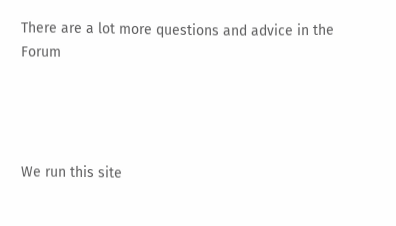There are a lot more questions and advice in the Forum




We run this site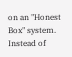on an "Honest Box" system. Instead of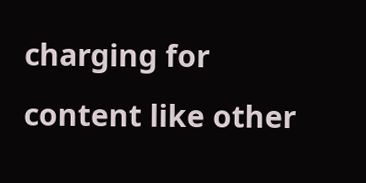charging for content like other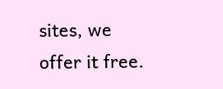sites, we offer it free.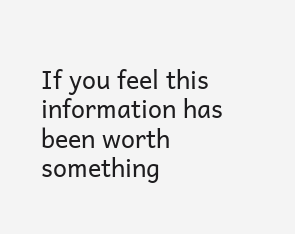If you feel this information has been worth something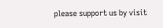please support us by visit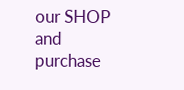our SHOP and purchase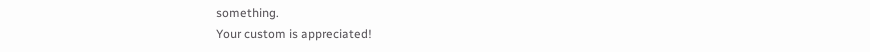something.
Your custom is appreciated!